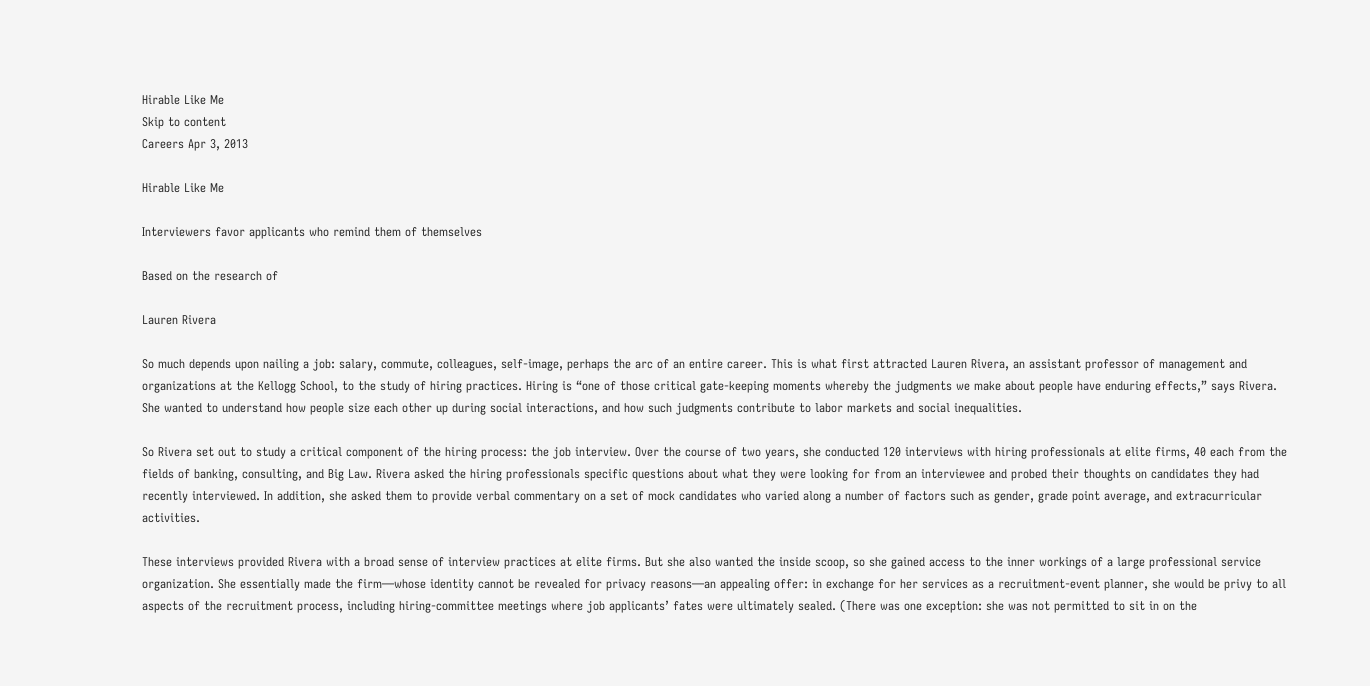Hirable Like Me
Skip to content
Careers Apr 3, 2013

Hirable Like Me

Interviewers favor applicants who remind them of themselves

Based on the research of

Lauren Rivera

So much depends upon nailing a job: salary, commute, colleagues, self-image, perhaps the arc of an entire career. This is what first attracted Lauren Rivera, an assistant professor of management and organizations at the Kellogg School, to the study of hiring practices. Hiring is “one of those critical gate-keeping moments whereby the judgments we make about people have enduring effects,” says Rivera. She wanted to understand how people size each other up during social interactions, and how such judgments contribute to labor markets and social inequalities.

So Rivera set out to study a critical component of the hiring process: the job interview. Over the course of two years, she conducted 120 interviews with hiring professionals at elite firms, 40 each from the fields of banking, consulting, and Big Law. Rivera asked the hiring professionals specific questions about what they were looking for from an interviewee and probed their thoughts on candidates they had recently interviewed. In addition, she asked them to provide verbal commentary on a set of mock candidates who varied along a number of factors such as gender, grade point average, and extracurricular activities.

These interviews provided Rivera with a broad sense of interview practices at elite firms. But she also wanted the inside scoop, so she gained access to the inner workings of a large professional service organization. She essentially made the firm—whose identity cannot be revealed for privacy reasons—an appealing offer: in exchange for her services as a recruitment-event planner, she would be privy to all aspects of the recruitment process, including hiring-committee meetings where job applicants’ fates were ultimately sealed. (There was one exception: she was not permitted to sit in on the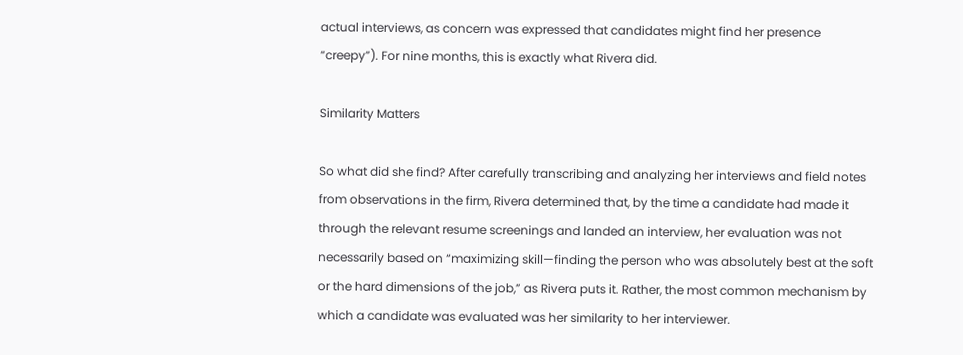actual interviews, as concern was expressed that candidates might find her presence “creepy”). For nine months, this is exactly what Rivera did.

Similarity Matters

So what did she find? After carefully transcribing and analyzing her interviews and field notes from observations in the firm, Rivera determined that, by the time a candidate had made it through the relevant resume screenings and landed an interview, her evaluation was not necessarily based on “maximizing skill—finding the person who was absolutely best at the soft or the hard dimensions of the job,” as Rivera puts it. Rather, the most common mechanism by which a candidate was evaluated was her similarity to her interviewer.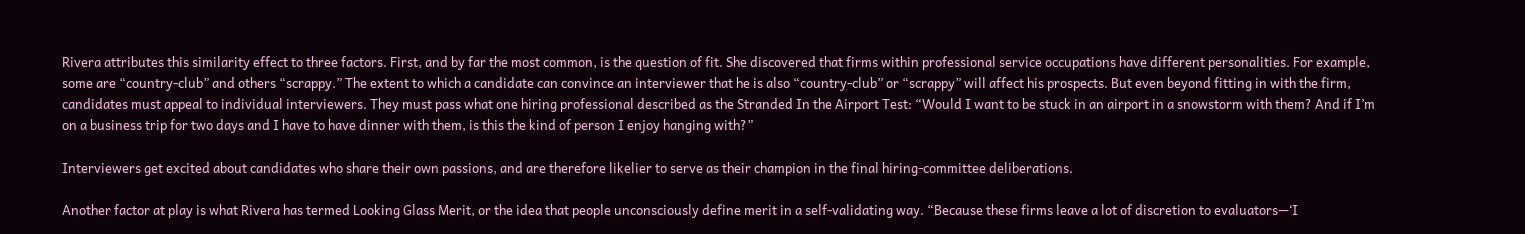Rivera attributes this similarity effect to three factors. First, and by far the most common, is the question of fit. She discovered that firms within professional service occupations have different personalities. For example, some are “country-club” and others “scrappy.” The extent to which a candidate can convince an interviewer that he is also “country-club” or “scrappy” will affect his prospects. But even beyond fitting in with the firm, candidates must appeal to individual interviewers. They must pass what one hiring professional described as the Stranded In the Airport Test: “Would I want to be stuck in an airport in a snowstorm with them? And if I’m on a business trip for two days and I have to have dinner with them, is this the kind of person I enjoy hanging with?”

Interviewers get excited about candidates who share their own passions, and are therefore likelier to serve as their champion in the final hiring-committee deliberations.

Another factor at play is what Rivera has termed Looking Glass Merit, or the idea that people unconsciously define merit in a self-validating way. “Because these firms leave a lot of discretion to evaluators—‘I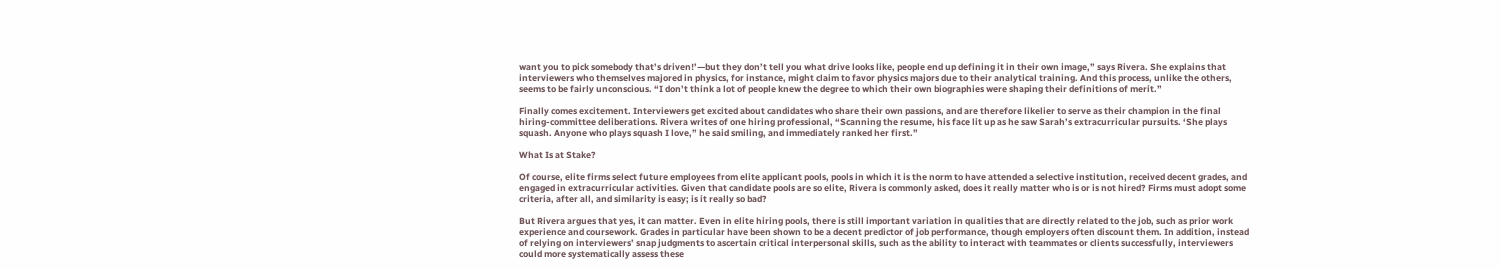want you to pick somebody that’s driven!’—but they don’t tell you what drive looks like, people end up defining it in their own image,” says Rivera. She explains that interviewers who themselves majored in physics, for instance, might claim to favor physics majors due to their analytical training. And this process, unlike the others, seems to be fairly unconscious. “I don’t think a lot of people knew the degree to which their own biographies were shaping their definitions of merit.”

Finally comes excitement. Interviewers get excited about candidates who share their own passions, and are therefore likelier to serve as their champion in the final hiring-committee deliberations. Rivera writes of one hiring professional, “Scanning the resume, his face lit up as he saw Sarah’s extracurricular pursuits. ‘She plays squash. Anyone who plays squash I love,” he said smiling, and immediately ranked her first.”

What Is at Stake?

Of course, elite firms select future employees from elite applicant pools, pools in which it is the norm to have attended a selective institution, received decent grades, and engaged in extracurricular activities. Given that candidate pools are so elite, Rivera is commonly asked, does it really matter who is or is not hired? Firms must adopt some criteria, after all, and similarity is easy; is it really so bad?

But Rivera argues that yes, it can matter. Even in elite hiring pools, there is still important variation in qualities that are directly related to the job, such as prior work experience and coursework. Grades in particular have been shown to be a decent predictor of job performance, though employers often discount them. In addition, instead of relying on interviewers’ snap judgments to ascertain critical interpersonal skills, such as the ability to interact with teammates or clients successfully, interviewers could more systematically assess these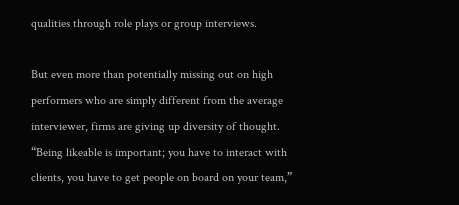qualities through role plays or group interviews.

But even more than potentially missing out on high performers who are simply different from the average interviewer, firms are giving up diversity of thought. “Being likeable is important; you have to interact with clients, you have to get people on board on your team,”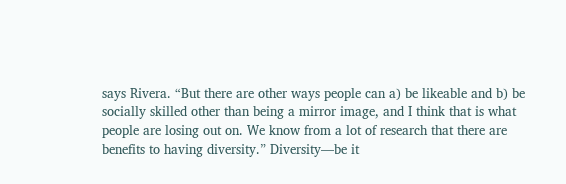says Rivera. “But there are other ways people can a) be likeable and b) be socially skilled other than being a mirror image, and I think that is what people are losing out on. We know from a lot of research that there are benefits to having diversity.” Diversity—be it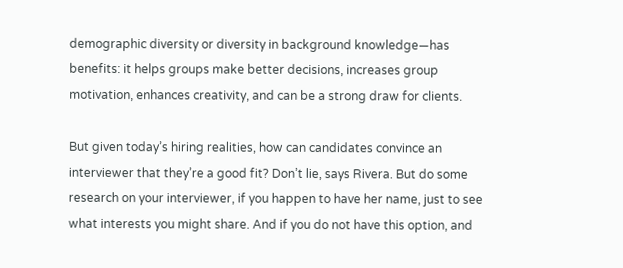demographic diversity or diversity in background knowledge—has benefits: it helps groups make better decisions, increases group motivation, enhances creativity, and can be a strong draw for clients.

But given today’s hiring realities, how can candidates convince an interviewer that they’re a good fit? Don’t lie, says Rivera. But do some research on your interviewer, if you happen to have her name, just to see what interests you might share. And if you do not have this option, and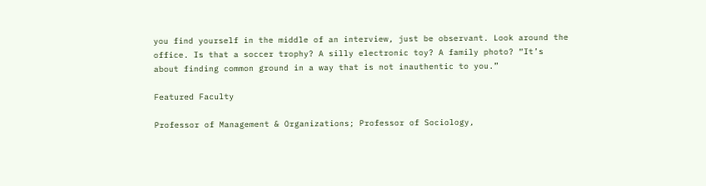you find yourself in the middle of an interview, just be observant. Look around the office. Is that a soccer trophy? A silly electronic toy? A family photo? “It’s about finding common ground in a way that is not inauthentic to you.”

Featured Faculty

Professor of Management & Organizations; Professor of Sociology,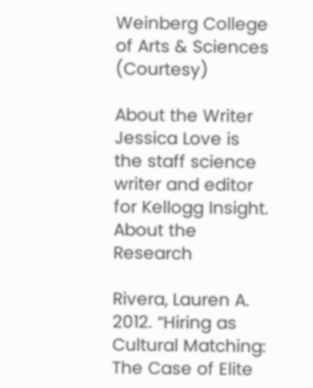Weinberg College of Arts & Sciences (Courtesy)

About the Writer
Jessica Love is the staff science writer and editor for Kellogg Insight.
About the Research

Rivera, Lauren A. 2012. “Hiring as Cultural Matching: The Case of Elite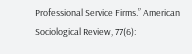Professional Service Firms.” American Sociological Review, 77(6):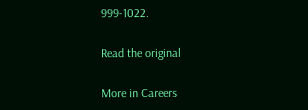999-1022.

Read the original

More in Careers